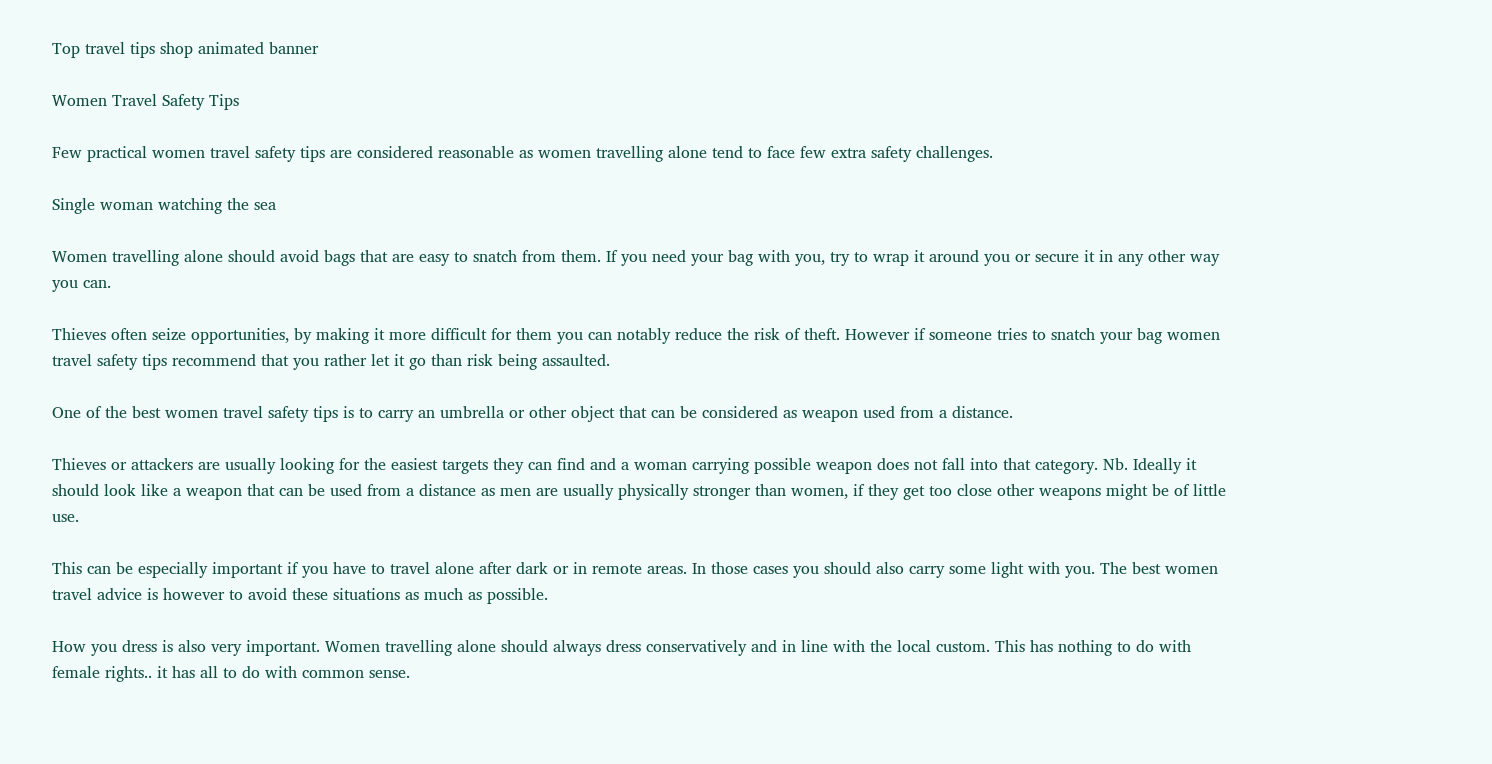Top travel tips shop animated banner

Women Travel Safety Tips

Few practical women travel safety tips are considered reasonable as women travelling alone tend to face few extra safety challenges.

Single woman watching the sea

Women travelling alone should avoid bags that are easy to snatch from them. If you need your bag with you, try to wrap it around you or secure it in any other way you can.

Thieves often seize opportunities, by making it more difficult for them you can notably reduce the risk of theft. However if someone tries to snatch your bag women travel safety tips recommend that you rather let it go than risk being assaulted.

One of the best women travel safety tips is to carry an umbrella or other object that can be considered as weapon used from a distance.

Thieves or attackers are usually looking for the easiest targets they can find and a woman carrying possible weapon does not fall into that category. Nb. Ideally it should look like a weapon that can be used from a distance as men are usually physically stronger than women, if they get too close other weapons might be of little use.

This can be especially important if you have to travel alone after dark or in remote areas. In those cases you should also carry some light with you. The best women travel advice is however to avoid these situations as much as possible.

How you dress is also very important. Women travelling alone should always dress conservatively and in line with the local custom. This has nothing to do with female rights.. it has all to do with common sense.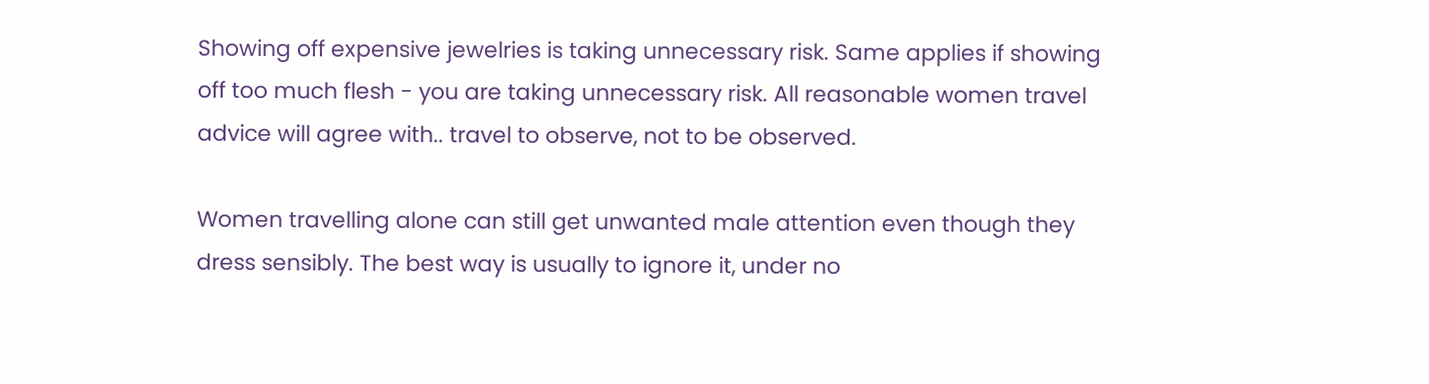Showing off expensive jewelries is taking unnecessary risk. Same applies if showing off too much flesh - you are taking unnecessary risk. All reasonable women travel advice will agree with.. travel to observe, not to be observed.

Women travelling alone can still get unwanted male attention even though they dress sensibly. The best way is usually to ignore it, under no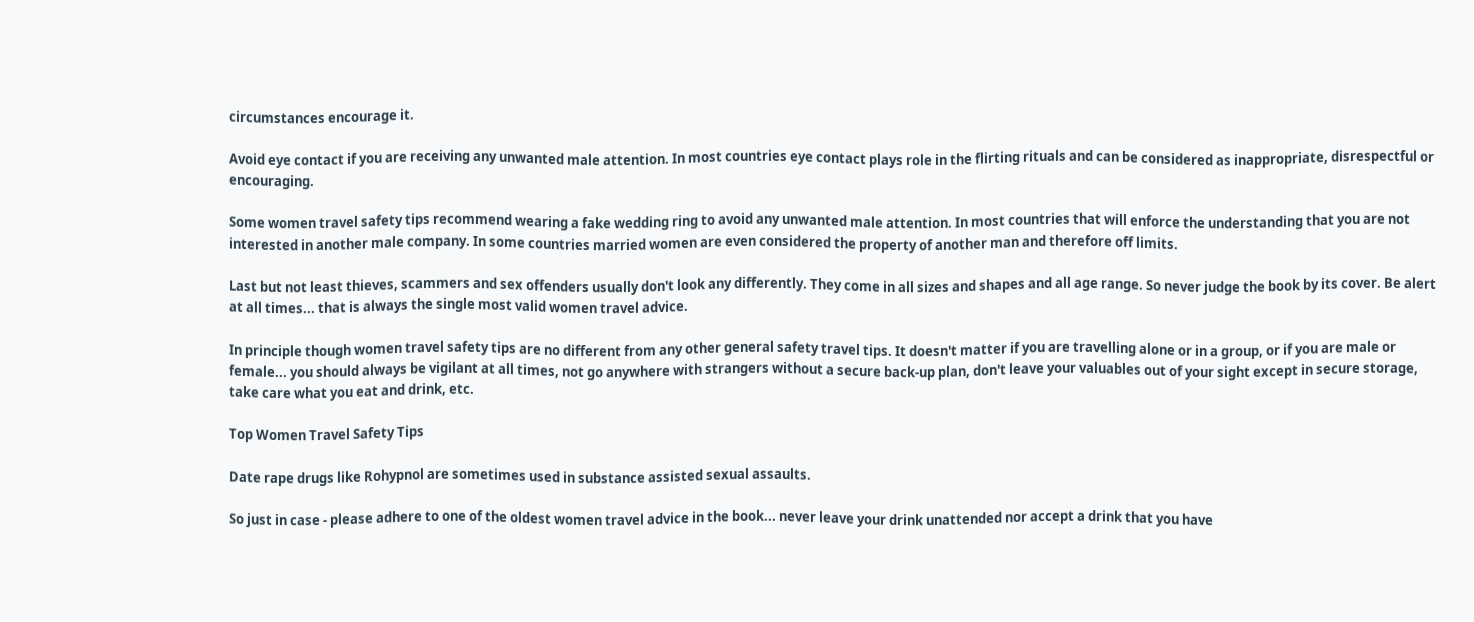circumstances encourage it.

Avoid eye contact if you are receiving any unwanted male attention. In most countries eye contact plays role in the flirting rituals and can be considered as inappropriate, disrespectful or encouraging.

Some women travel safety tips recommend wearing a fake wedding ring to avoid any unwanted male attention. In most countries that will enforce the understanding that you are not interested in another male company. In some countries married women are even considered the property of another man and therefore off limits.

Last but not least thieves, scammers and sex offenders usually don't look any differently. They come in all sizes and shapes and all age range. So never judge the book by its cover. Be alert at all times... that is always the single most valid women travel advice.

In principle though women travel safety tips are no different from any other general safety travel tips. It doesn't matter if you are travelling alone or in a group, or if you are male or female... you should always be vigilant at all times, not go anywhere with strangers without a secure back-up plan, don't leave your valuables out of your sight except in secure storage, take care what you eat and drink, etc.

Top Women Travel Safety Tips

Date rape drugs like Rohypnol are sometimes used in substance assisted sexual assaults.

So just in case - please adhere to one of the oldest women travel advice in the book... never leave your drink unattended nor accept a drink that you have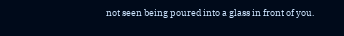not seen being poured into a glass in front of you.